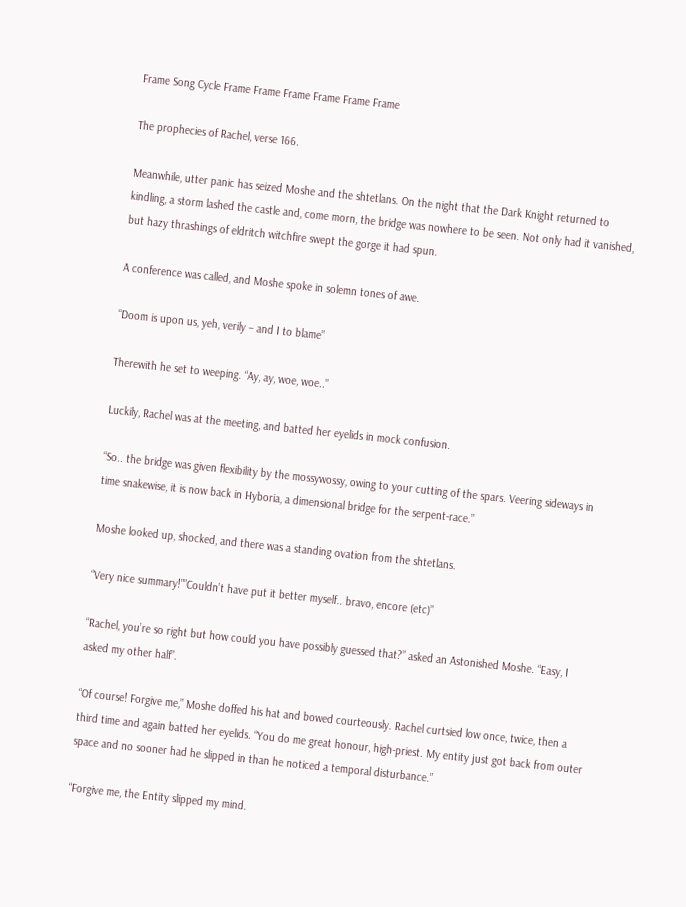Frame Song Cycle Frame Frame Frame Frame Frame Frame

The prophecies of Rachel, verse 166.

Meanwhile, utter panic has seized Moshe and the shtetlans. On the night that the Dark Knight returned to kindling, a storm lashed the castle and, come morn, the bridge was nowhere to be seen. Not only had it vanished, but hazy thrashings of eldritch witchfire swept the gorge it had spun.

A conference was called, and Moshe spoke in solemn tones of awe.

“Doom is upon us, yeh, verily – and I to blame”

Therewith he set to weeping. “Ay, ay, woe, woe..”

Luckily, Rachel was at the meeting, and batted her eyelids in mock confusion.

“So.. the bridge was given flexibility by the mossywossy, owing to your cutting of the spars. Veering sideways in time snakewise, it is now back in Hyboria, a dimensional bridge for the serpent-race.”

Moshe looked up, shocked, and there was a standing ovation from the shtetlans.

“Very nice summary!””Couldn’t have put it better myself.. bravo, encore (etc)”

“Rachel, you’re so right but how could you have possibly guessed that?” asked an Astonished Moshe. “Easy, I asked my other half”.

“Of course! Forgive me,” Moshe doffed his hat and bowed courteously. Rachel curtsied low once, twice, then a third time and again batted her eyelids. “You do me great honour, high-priest. My entity just got back from outer space and no sooner had he slipped in than he noticed a temporal disturbance.”

“Forgive me, the Entity slipped my mind.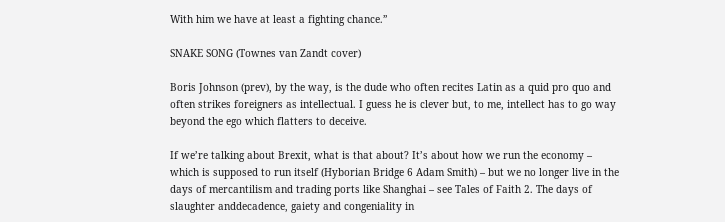With him we have at least a fighting chance.”

SNAKE SONG (Townes van Zandt cover)

Boris Johnson (prev), by the way, is the dude who often recites Latin as a quid pro quo and often strikes foreigners as intellectual. I guess he is clever but, to me, intellect has to go way beyond the ego which flatters to deceive.

If we’re talking about Brexit, what is that about? It’s about how we run the economy – which is supposed to run itself (Hyborian Bridge 6 Adam Smith) – but we no longer live in the days of mercantilism and trading ports like Shanghai – see Tales of Faith 2. The days of slaughter anddecadence, gaiety and congeniality in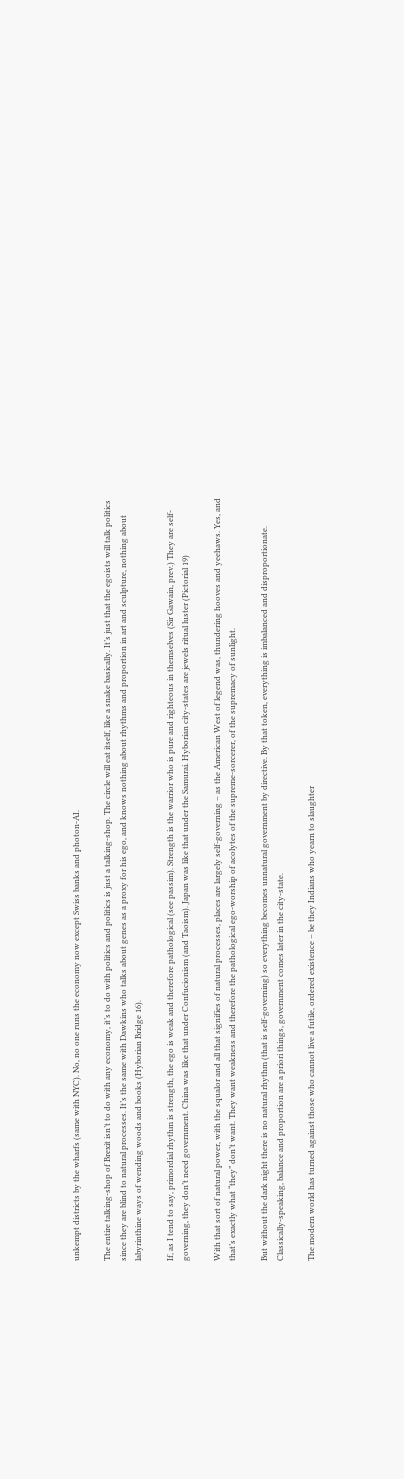unkempt districts by the wharfs (same with NYC). No, no one runs the economy now except Swiss banks and photon-AI.

The entire talking-shop of Brexit isn’t to do with any economy, it’s to do with politics and politics is just a talking-shop. The circle will eat itself, like a snake basically. It’s just that the egoists will talk politics since they are blind to natural processes. It’s the same with Dawkins who talks about genes as a proxy for his ego, and knows nothing about rhythms and proportion in art and sculpture, nothing about labyrinthine ways of wending woods and books (Hyborian Bridge 16).

If, as I tend to say, primordial rhythm is strength, the ego is weak and therefore pathological (see passim). Strength is the warrior who is pure and righteous in themselves (Sir Gawain, prev.) They are self-governing, they don’t need government. China was like that under Confucionism (and Taoism). Japan was like that under the Samurai. Hyborian city-states are jewels ritual luster (Pictorial 19)

With that sort of natural power, with the squalor and all that signifies of natural processes, places are largely self-governing – as the American West of legend was, thundering hooves and yeehaws. Yes, and that’s exactly what “they” don’t want. They want weakness and therefore the pathological ego-worship of acolytes of the supreme-sorcerer, of the supremacy of sunlight.

But without the dark night there is no natural rhythm (that is self-governing) so everything becomes unnatural government by directive. By that token, everything is imbalanced and disproportionate. Classically-speaking, balance and proportion are a priori things, government comes later in the city-state.

The modern world has turned against those who cannot live a futile, ordered existence – be they Indians who yearn to slaughter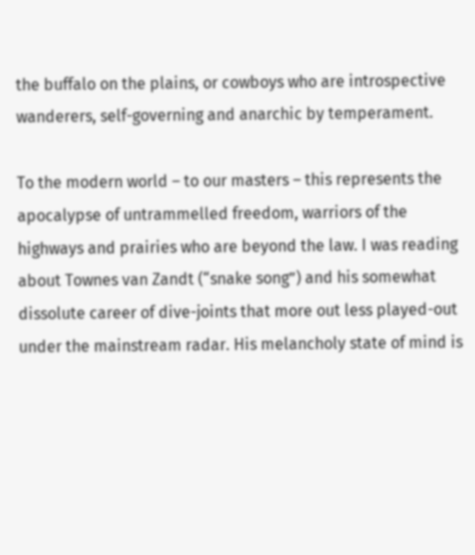the buffalo on the plains, or cowboys who are introspective wanderers, self-governing and anarchic by temperament.

To the modern world – to our masters – this represents the apocalypse of untrammelled freedom, warriors of the highways and prairies who are beyond the law. I was reading about Townes van Zandt (“snake song”) and his somewhat dissolute career of dive-joints that more out less played-out under the mainstream radar. His melancholy state of mind is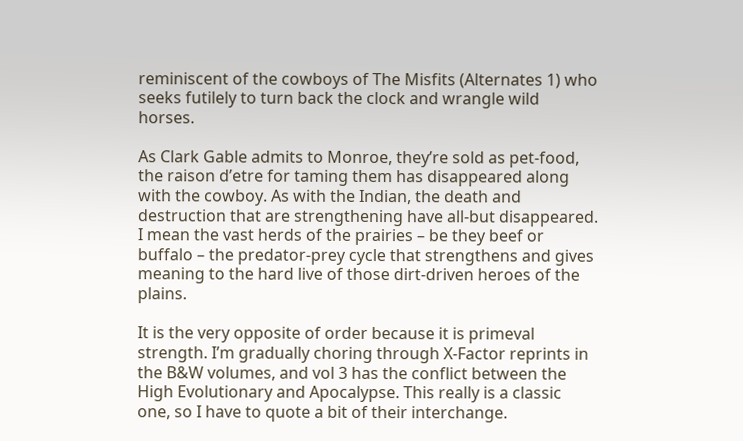reminiscent of the cowboys of The Misfits (Alternates 1) who seeks futilely to turn back the clock and wrangle wild horses.

As Clark Gable admits to Monroe, they’re sold as pet-food, the raison d’etre for taming them has disappeared along with the cowboy. As with the Indian, the death and destruction that are strengthening have all-but disappeared. I mean the vast herds of the prairies – be they beef or buffalo – the predator-prey cycle that strengthens and gives meaning to the hard live of those dirt-driven heroes of the plains.

It is the very opposite of order because it is primeval strength. I’m gradually choring through X-Factor reprints in the B&W volumes, and vol 3 has the conflict between the High Evolutionary and Apocalypse. This really is a classic one, so I have to quote a bit of their interchange.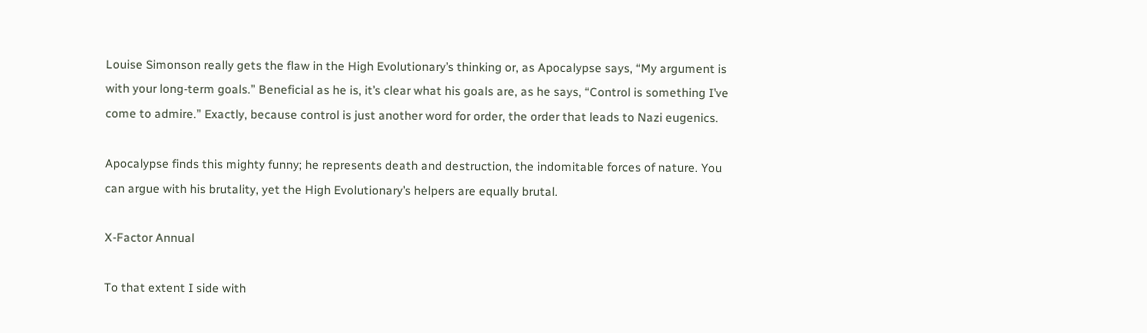Louise Simonson really gets the flaw in the High Evolutionary’s thinking or, as Apocalypse says, “My argument is with your long-term goals.” Beneficial as he is, it’s clear what his goals are, as he says, “Control is something I’ve come to admire.” Exactly, because control is just another word for order, the order that leads to Nazi eugenics.

Apocalypse finds this mighty funny; he represents death and destruction, the indomitable forces of nature. You can argue with his brutality, yet the High Evolutionary’s helpers are equally brutal.

X-Factor Annual

To that extent I side with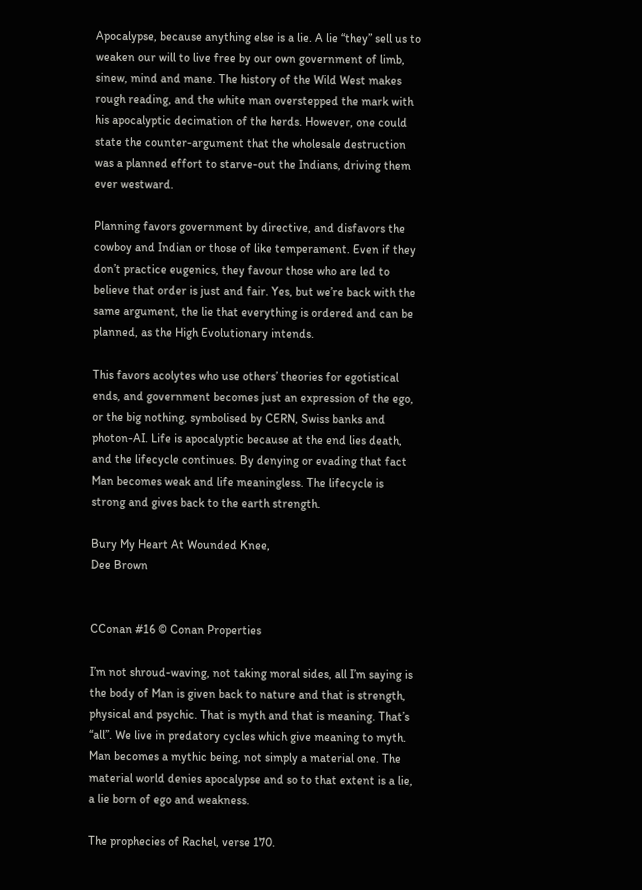Apocalypse, because anything else is a lie. A lie “they” sell us to weaken our will to live free by our own government of limb, sinew, mind and mane. The history of the Wild West makes rough reading, and the white man overstepped the mark with his apocalyptic decimation of the herds. However, one could state the counter-argument that the wholesale destruction was a planned effort to starve-out the Indians, driving them ever westward.

Planning favors government by directive, and disfavors the cowboy and Indian or those of like temperament. Even if they don’t practice eugenics, they favour those who are led to believe that order is just and fair. Yes, but we’re back with the same argument, the lie that everything is ordered and can be planned, as the High Evolutionary intends.

This favors acolytes who use others’ theories for egotistical ends, and government becomes just an expression of the ego, or the big nothing, symbolised by CERN, Swiss banks and photon-AI. Life is apocalyptic because at the end lies death, and the lifecycle continues. By denying or evading that fact Man becomes weak and life meaningless. The lifecycle is strong and gives back to the earth strength.

Bury My Heart At Wounded Knee,
Dee Brown


CConan #16 © Conan Properties

I’m not shroud-waving, not taking moral sides, all I’m saying is the body of Man is given back to nature and that is strength, physical and psychic. That is myth and that is meaning. That’s “all”. We live in predatory cycles which give meaning to myth. Man becomes a mythic being, not simply a material one. The material world denies apocalypse and so to that extent is a lie, a lie born of ego and weakness.

The prophecies of Rachel, verse 170.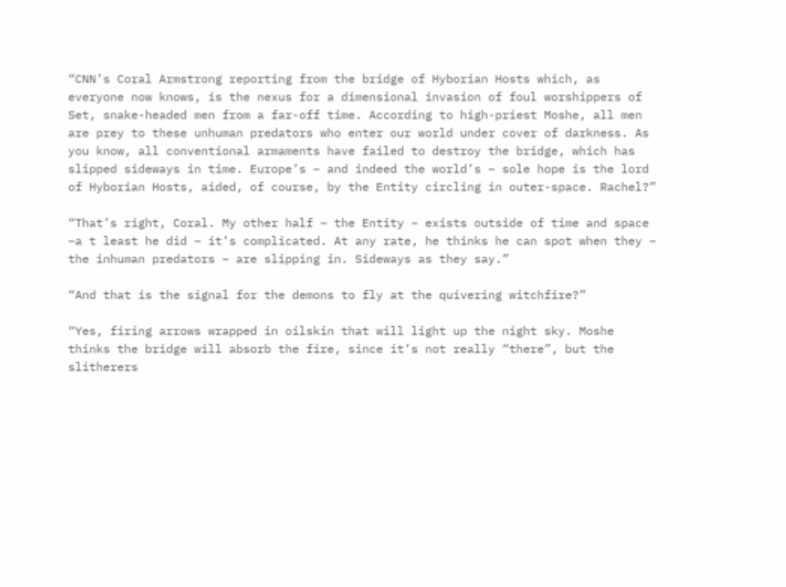“CNN’s Coral Armstrong reporting from the bridge of Hyborian Hosts which, as everyone now knows, is the nexus for a dimensional invasion of foul worshippers of Set, snake-headed men from a far-off time. According to high-priest Moshe, all men are prey to these unhuman predators who enter our world under cover of darkness. As you know, all conventional armaments have failed to destroy the bridge, which has slipped sideways in time. Europe’s – and indeed the world’s – sole hope is the lord of Hyborian Hosts, aided, of course, by the Entity circling in outer-space. Rachel?”

“That’s right, Coral. My other half – the Entity – exists outside of time and space –a t least he did – it’s complicated. At any rate, he thinks he can spot when they – the inhuman predators – are slipping in. Sideways as they say.”

“And that is the signal for the demons to fly at the quivering witchfire?”

“Yes, firing arrows wrapped in oilskin that will light up the night sky. Moshe thinks the bridge will absorb the fire, since it’s not really “there”, but the slitherers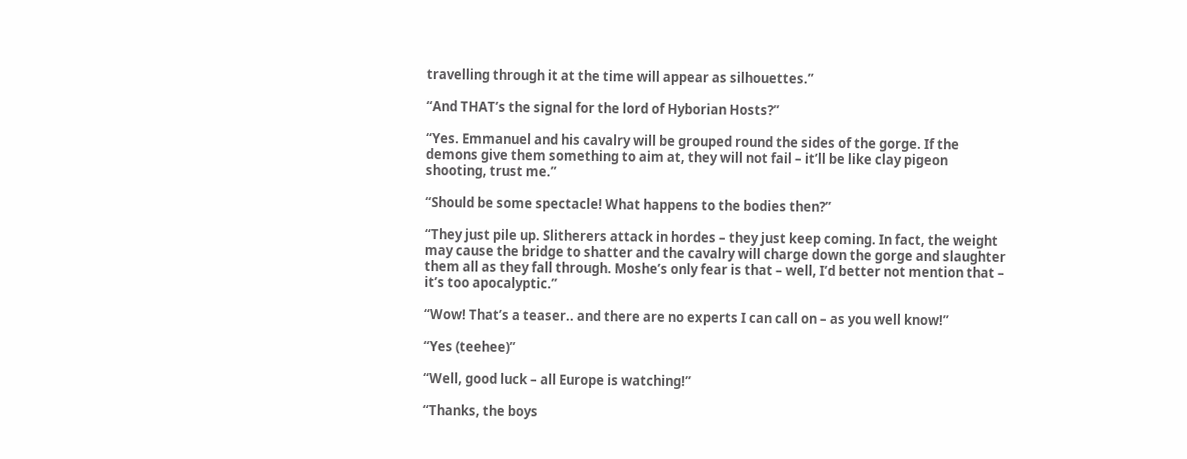travelling through it at the time will appear as silhouettes.”

“And THAT’s the signal for the lord of Hyborian Hosts?”

“Yes. Emmanuel and his cavalry will be grouped round the sides of the gorge. If the demons give them something to aim at, they will not fail – it’ll be like clay pigeon shooting, trust me.”

“Should be some spectacle! What happens to the bodies then?”

“They just pile up. Slitherers attack in hordes – they just keep coming. In fact, the weight may cause the bridge to shatter and the cavalry will charge down the gorge and slaughter them all as they fall through. Moshe’s only fear is that – well, I’d better not mention that – it’s too apocalyptic.”

“Wow! That’s a teaser.. and there are no experts I can call on – as you well know!”

“Yes (teehee)”

“Well, good luck – all Europe is watching!”

“Thanks, the boys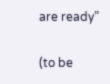are ready”

(to be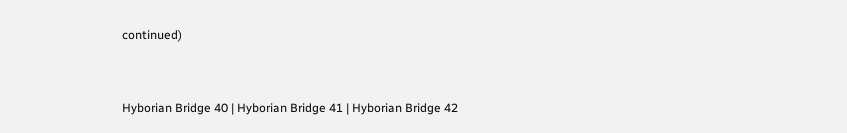continued)


Hyborian Bridge 40 | Hyborian Bridge 41 | Hyborian Bridge 42